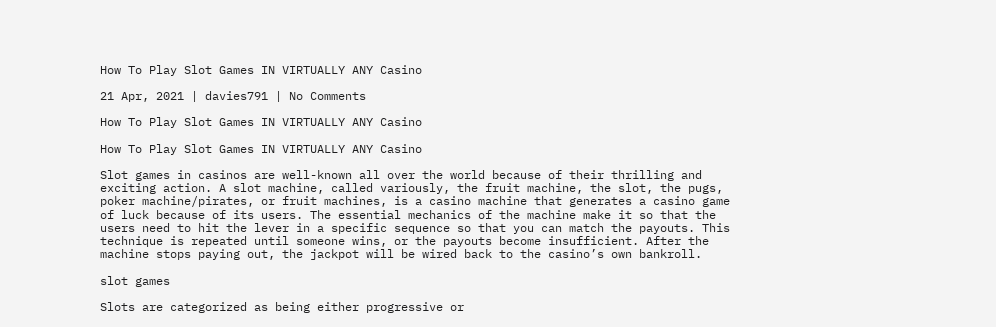How To Play Slot Games IN VIRTUALLY ANY Casino

21 Apr, 2021 | davies791 | No Comments

How To Play Slot Games IN VIRTUALLY ANY Casino

How To Play Slot Games IN VIRTUALLY ANY Casino

Slot games in casinos are well-known all over the world because of their thrilling and exciting action. A slot machine, called variously, the fruit machine, the slot, the pugs, poker machine/pirates, or fruit machines, is a casino machine that generates a casino game of luck because of its users. The essential mechanics of the machine make it so that the users need to hit the lever in a specific sequence so that you can match the payouts. This technique is repeated until someone wins, or the payouts become insufficient. After the machine stops paying out, the jackpot will be wired back to the casino’s own bankroll.

slot games

Slots are categorized as being either progressive or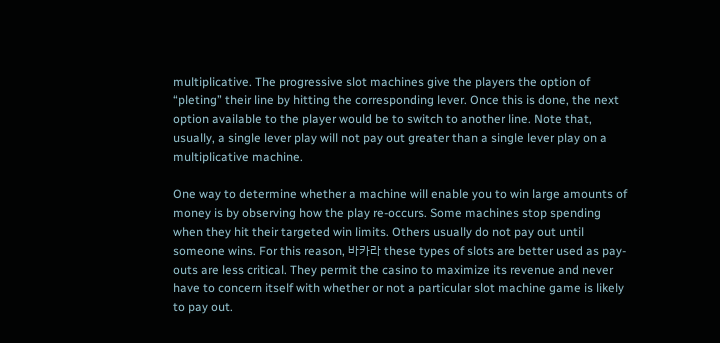multiplicative. The progressive slot machines give the players the option of “pleting” their line by hitting the corresponding lever. Once this is done, the next option available to the player would be to switch to another line. Note that, usually, a single lever play will not pay out greater than a single lever play on a multiplicative machine.

One way to determine whether a machine will enable you to win large amounts of money is by observing how the play re-occurs. Some machines stop spending when they hit their targeted win limits. Others usually do not pay out until someone wins. For this reason, 바카라 these types of slots are better used as pay-outs are less critical. They permit the casino to maximize its revenue and never have to concern itself with whether or not a particular slot machine game is likely to pay out.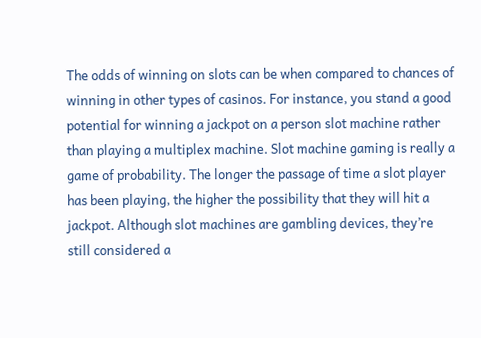The odds of winning on slots can be when compared to chances of winning in other types of casinos. For instance, you stand a good potential for winning a jackpot on a person slot machine rather than playing a multiplex machine. Slot machine gaming is really a game of probability. The longer the passage of time a slot player has been playing, the higher the possibility that they will hit a jackpot. Although slot machines are gambling devices, they’re still considered a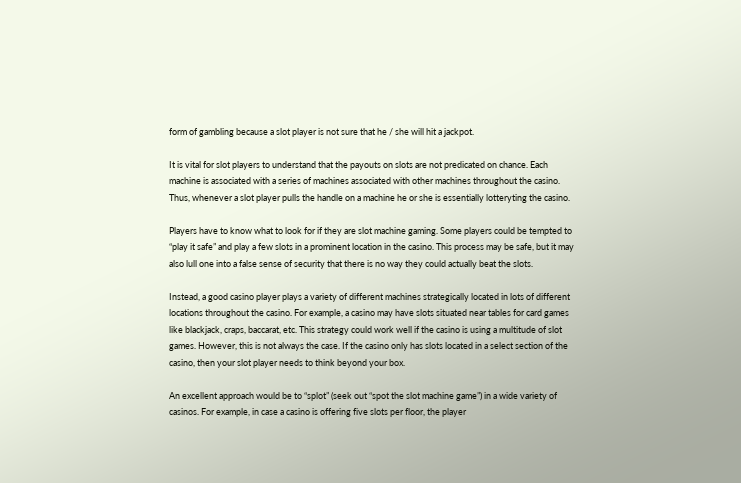form of gambling because a slot player is not sure that he / she will hit a jackpot.

It is vital for slot players to understand that the payouts on slots are not predicated on chance. Each machine is associated with a series of machines associated with other machines throughout the casino. Thus, whenever a slot player pulls the handle on a machine he or she is essentially lotteryting the casino.

Players have to know what to look for if they are slot machine gaming. Some players could be tempted to “play it safe” and play a few slots in a prominent location in the casino. This process may be safe, but it may also lull one into a false sense of security that there is no way they could actually beat the slots.

Instead, a good casino player plays a variety of different machines strategically located in lots of different locations throughout the casino. For example, a casino may have slots situated near tables for card games like blackjack, craps, baccarat, etc. This strategy could work well if the casino is using a multitude of slot games. However, this is not always the case. If the casino only has slots located in a select section of the casino, then your slot player needs to think beyond your box.

An excellent approach would be to “splot” (seek out “spot the slot machine game”) in a wide variety of casinos. For example, in case a casino is offering five slots per floor, the player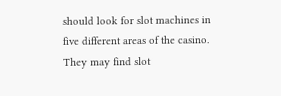should look for slot machines in five different areas of the casino. They may find slot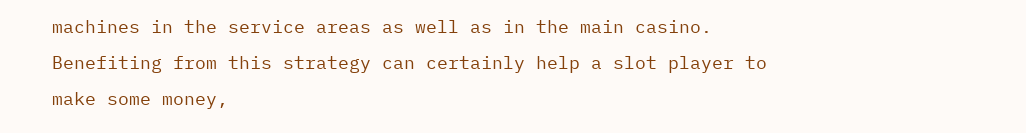machines in the service areas as well as in the main casino. Benefiting from this strategy can certainly help a slot player to make some money,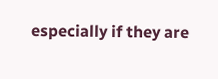especially if they are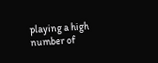playing a high number of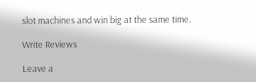slot machines and win big at the same time.

Write Reviews

Leave a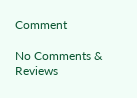Comment

No Comments & Reviews